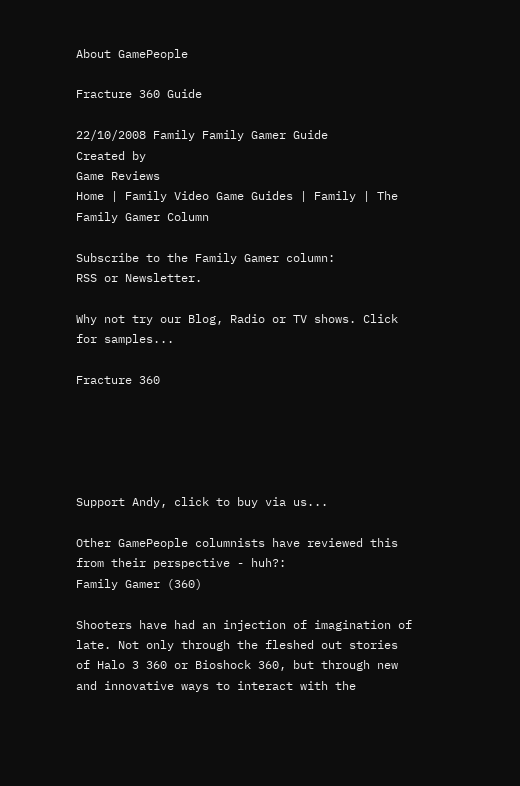About GamePeople

Fracture 360 Guide

22/10/2008 Family Family Gamer Guide
Created by
Game Reviews
Home | Family Video Game Guides | Family | The Family Gamer Column

Subscribe to the Family Gamer column:
RSS or Newsletter.

Why not try our Blog, Radio or TV shows. Click for samples...

Fracture 360





Support Andy, click to buy via us...

Other GamePeople columnists have reviewed this from their perspective - huh?:
Family Gamer (360)

Shooters have had an injection of imagination of late. Not only through the fleshed out stories of Halo 3 360 or Bioshock 360, but through new and innovative ways to interact with the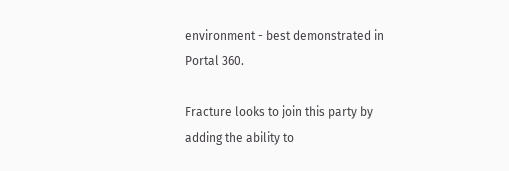environment - best demonstrated in Portal 360.

Fracture looks to join this party by adding the ability to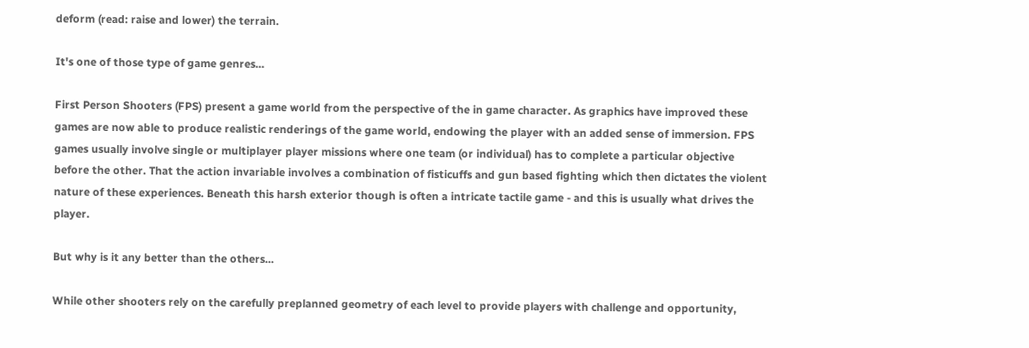deform (read: raise and lower) the terrain.

It's one of those type of game genres...

First Person Shooters (FPS) present a game world from the perspective of the in game character. As graphics have improved these games are now able to produce realistic renderings of the game world, endowing the player with an added sense of immersion. FPS games usually involve single or multiplayer player missions where one team (or individual) has to complete a particular objective before the other. That the action invariable involves a combination of fisticuffs and gun based fighting which then dictates the violent nature of these experiences. Beneath this harsh exterior though is often a intricate tactile game - and this is usually what drives the player.

But why is it any better than the others...

While other shooters rely on the carefully preplanned geometry of each level to provide players with challenge and opportunity,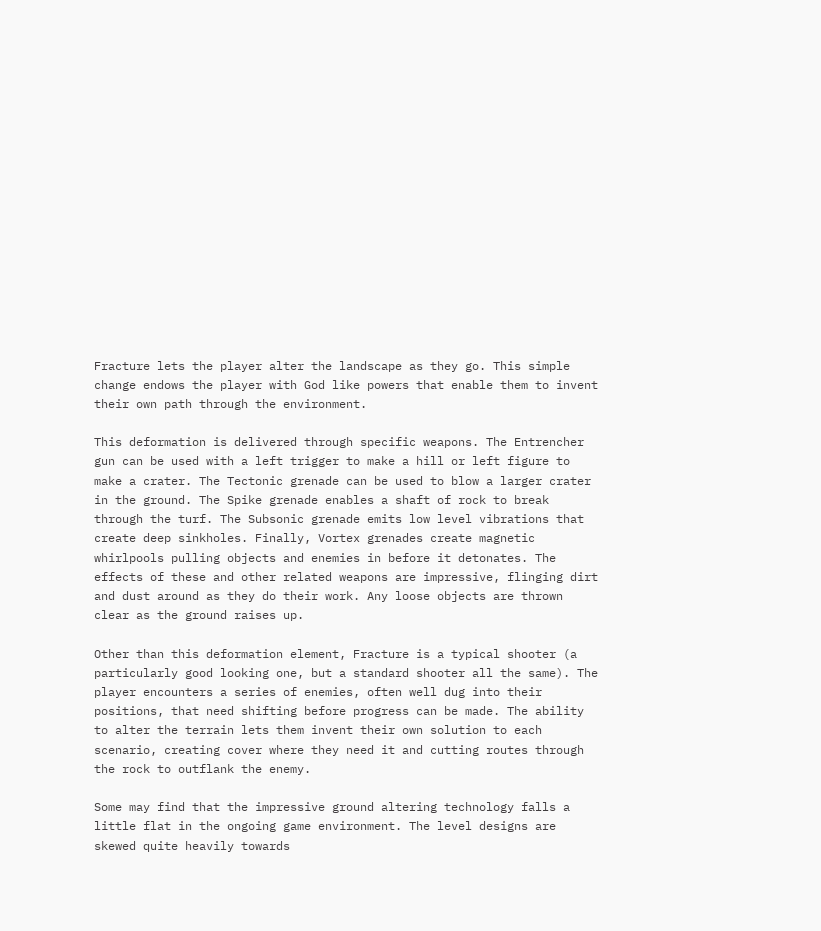Fracture lets the player alter the landscape as they go. This simple change endows the player with God like powers that enable them to invent their own path through the environment.

This deformation is delivered through specific weapons. The Entrencher gun can be used with a left trigger to make a hill or left figure to make a crater. The Tectonic grenade can be used to blow a larger crater in the ground. The Spike grenade enables a shaft of rock to break through the turf. The Subsonic grenade emits low level vibrations that create deep sinkholes. Finally, Vortex grenades create magnetic whirlpools pulling objects and enemies in before it detonates. The effects of these and other related weapons are impressive, flinging dirt and dust around as they do their work. Any loose objects are thrown clear as the ground raises up.

Other than this deformation element, Fracture is a typical shooter (a particularly good looking one, but a standard shooter all the same). The player encounters a series of enemies, often well dug into their positions, that need shifting before progress can be made. The ability to alter the terrain lets them invent their own solution to each scenario, creating cover where they need it and cutting routes through the rock to outflank the enemy.

Some may find that the impressive ground altering technology falls a little flat in the ongoing game environment. The level designs are skewed quite heavily towards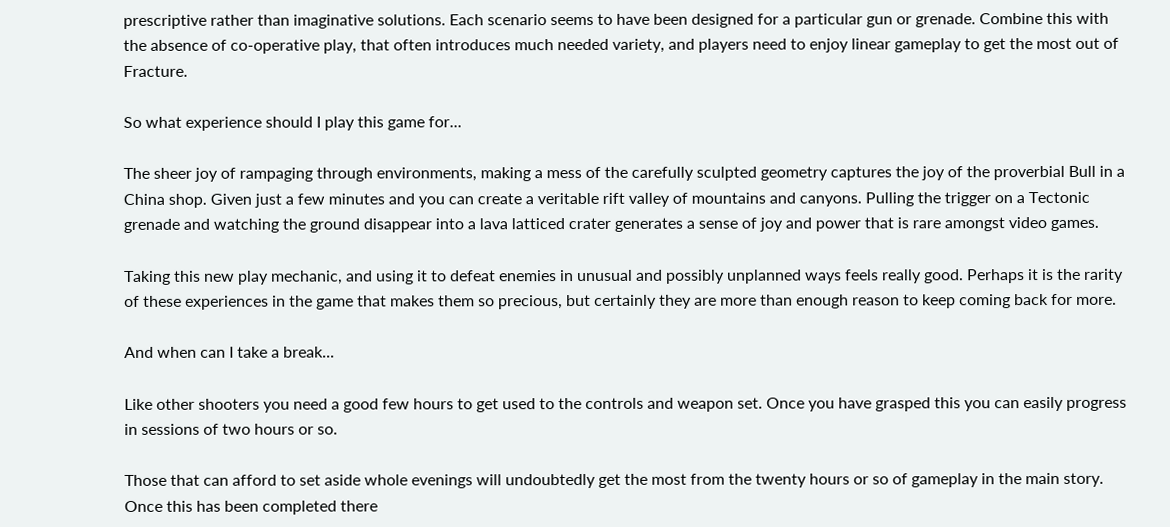prescriptive rather than imaginative solutions. Each scenario seems to have been designed for a particular gun or grenade. Combine this with the absence of co-operative play, that often introduces much needed variety, and players need to enjoy linear gameplay to get the most out of Fracture.

So what experience should I play this game for...

The sheer joy of rampaging through environments, making a mess of the carefully sculpted geometry captures the joy of the proverbial Bull in a China shop. Given just a few minutes and you can create a veritable rift valley of mountains and canyons. Pulling the trigger on a Tectonic grenade and watching the ground disappear into a lava latticed crater generates a sense of joy and power that is rare amongst video games.

Taking this new play mechanic, and using it to defeat enemies in unusual and possibly unplanned ways feels really good. Perhaps it is the rarity of these experiences in the game that makes them so precious, but certainly they are more than enough reason to keep coming back for more.

And when can I take a break...

Like other shooters you need a good few hours to get used to the controls and weapon set. Once you have grasped this you can easily progress in sessions of two hours or so.

Those that can afford to set aside whole evenings will undoubtedly get the most from the twenty hours or so of gameplay in the main story. Once this has been completed there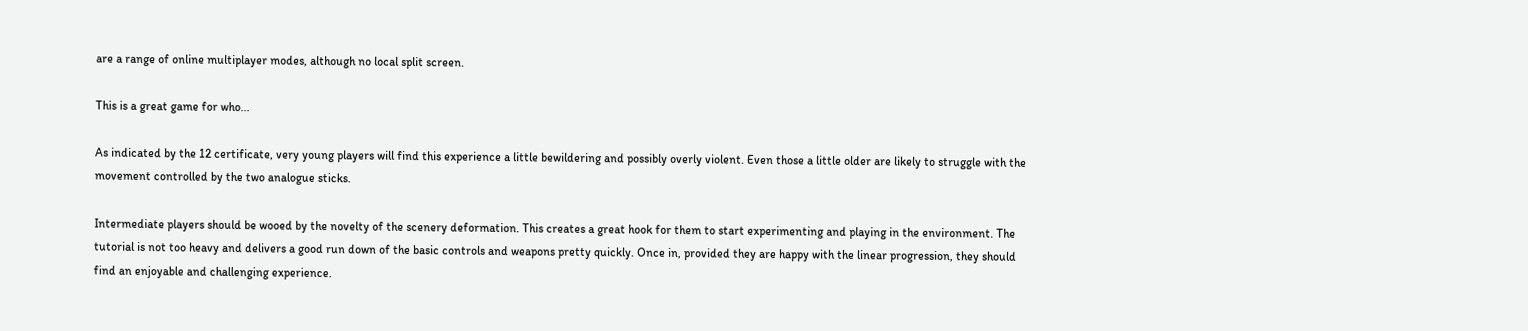are a range of online multiplayer modes, although no local split screen.

This is a great game for who...

As indicated by the 12 certificate, very young players will find this experience a little bewildering and possibly overly violent. Even those a little older are likely to struggle with the movement controlled by the two analogue sticks.

Intermediate players should be wooed by the novelty of the scenery deformation. This creates a great hook for them to start experimenting and playing in the environment. The tutorial is not too heavy and delivers a good run down of the basic controls and weapons pretty quickly. Once in, provided they are happy with the linear progression, they should find an enjoyable and challenging experience.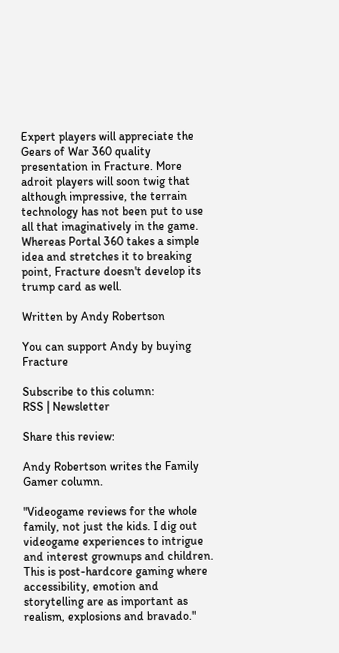Expert players will appreciate the Gears of War 360 quality presentation in Fracture. More adroit players will soon twig that although impressive, the terrain technology has not been put to use all that imaginatively in the game. Whereas Portal 360 takes a simple idea and stretches it to breaking point, Fracture doesn't develop its trump card as well.

Written by Andy Robertson

You can support Andy by buying Fracture

Subscribe to this column:
RSS | Newsletter

Share this review:

Andy Robertson writes the Family Gamer column.

"Videogame reviews for the whole family, not just the kids. I dig out videogame experiences to intrigue and interest grownups and children. This is post-hardcore gaming where accessibility, emotion and storytelling are as important as realism, explosions and bravado."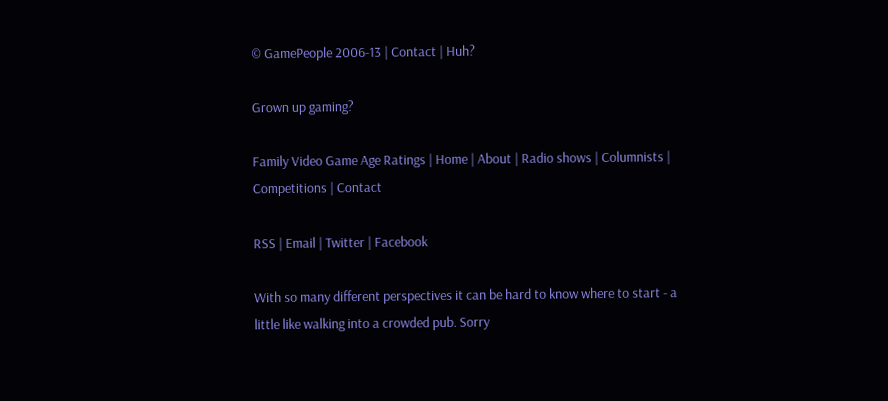© GamePeople 2006-13 | Contact | Huh?

Grown up gaming?

Family Video Game Age Ratings | Home | About | Radio shows | Columnists | Competitions | Contact

RSS | Email | Twitter | Facebook

With so many different perspectives it can be hard to know where to start - a little like walking into a crowded pub. Sorry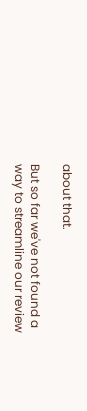about that.

But so far we've not found a way to streamline our review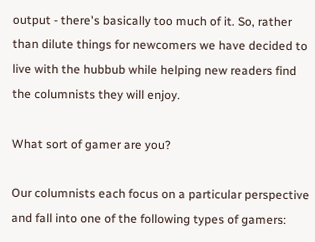output - there's basically too much of it. So, rather than dilute things for newcomers we have decided to live with the hubbub while helping new readers find the columnists they will enjoy.

What sort of gamer are you?

Our columnists each focus on a particular perspective and fall into one of the following types of gamers: